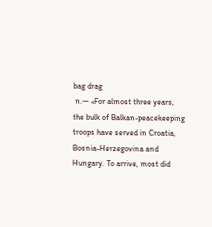bag drag
 n.— «For almost three years, the bulk of Balkan-peacekeeping troops have served in Croatia, Bosnia-Herzegovina and Hungary. To arrive, most did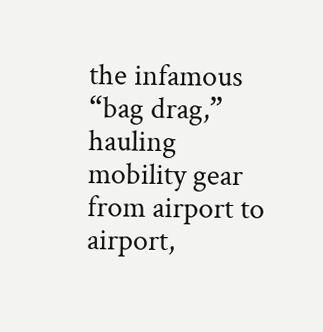the infamous “bag drag,” hauling mobility gear from airport to airport,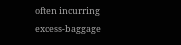often incurring excess-baggage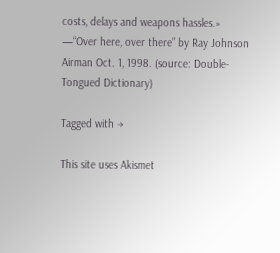costs, delays and weapons hassles.» —“Over here, over there” by Ray Johnson Airman Oct. 1, 1998. (source: Double-Tongued Dictionary)

Tagged with →

This site uses Akismet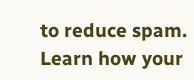to reduce spam. Learn how your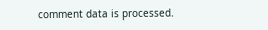comment data is processed.